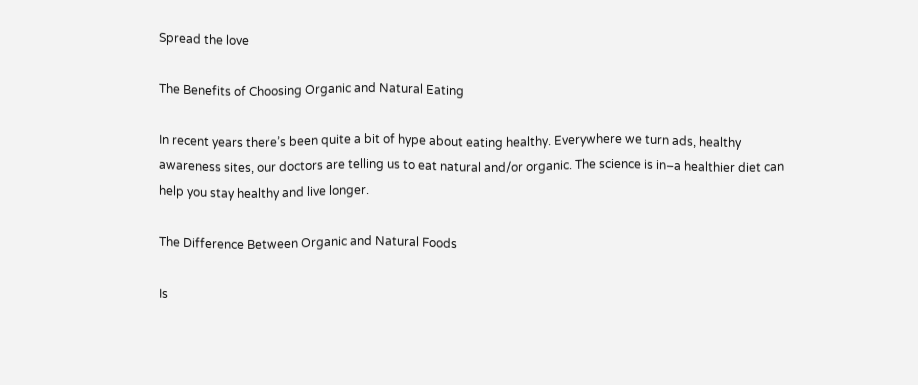Spread the love

The Benefits of Choosing Organic and Natural Eating

In recent years there’s been quite a bit of hype about eating healthy. Everywhere we turn ads, healthy awareness sites, our doctors are telling us to eat natural and/or organic. The science is in–a healthier diet can help you stay healthy and live longer.

The Difference Between Organic and Natural Foods

Is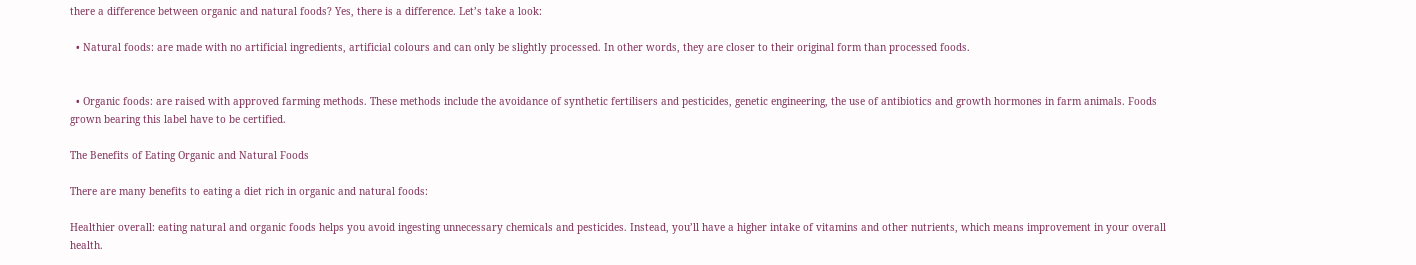there a difference between organic and natural foods? Yes, there is a difference. Let’s take a look:

  • Natural foods: are made with no artificial ingredients, artificial colours and can only be slightly processed. In other words, they are closer to their original form than processed foods.


  • Organic foods: are raised with approved farming methods. These methods include the avoidance of synthetic fertilisers and pesticides, genetic engineering, the use of antibiotics and growth hormones in farm animals. Foods grown bearing this label have to be certified.

The Benefits of Eating Organic and Natural Foods

There are many benefits to eating a diet rich in organic and natural foods:

Healthier overall: eating natural and organic foods helps you avoid ingesting unnecessary chemicals and pesticides. Instead, you’ll have a higher intake of vitamins and other nutrients, which means improvement in your overall health.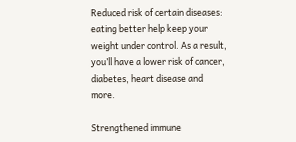Reduced risk of certain diseases: eating better help keep your weight under control. As a result, you’ll have a lower risk of cancer, diabetes, heart disease and more.

Strengthened immune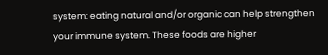system: eating natural and/or organic can help strengthen your immune system. These foods are higher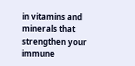in vitamins and minerals that strengthen your immune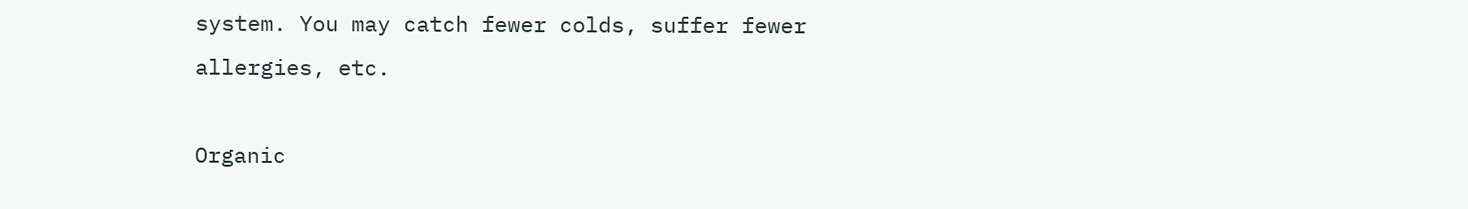system. You may catch fewer colds, suffer fewer allergies, etc.

Organic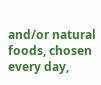and/or natural foods, chosen every day,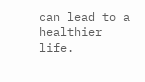can lead to a healthier life.